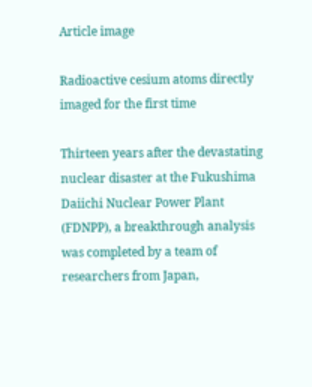Article image

Radioactive cesium atoms directly imaged for the first time

Thirteen years after the devastating nuclear disaster at the Fukushima Daiichi Nuclear Power Plant (FDNPP), a breakthrough analysis was completed by a team of researchers from Japan,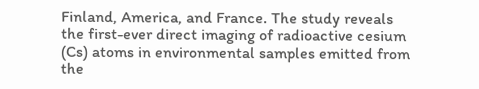Finland, America, and France. The study reveals the first-ever direct imaging of radioactive cesium (Cs) atoms in environmental samples emitted from the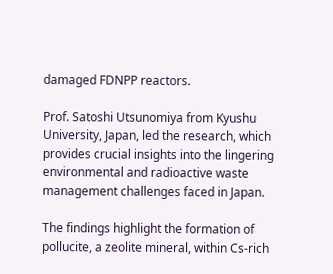damaged FDNPP reactors.

Prof. Satoshi Utsunomiya from Kyushu University, Japan, led the research, which provides crucial insights into the lingering environmental and radioactive waste management challenges faced in Japan.

The findings highlight the formation of pollucite, a zeolite mineral, within Cs-rich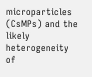microparticles (CsMPs) and the likely heterogeneity of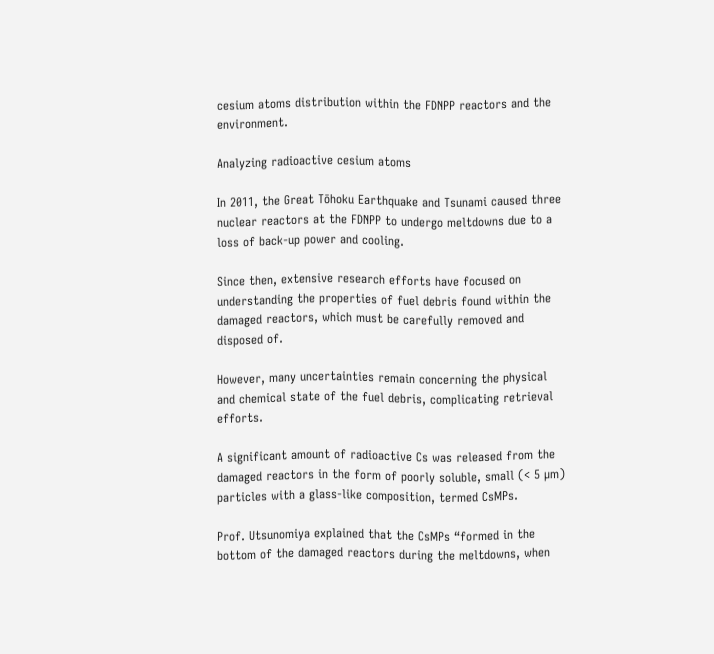cesium atoms distribution within the FDNPP reactors and the environment.

Analyzing radioactive cesium atoms

In 2011, the Great Tōhoku Earthquake and Tsunami caused three nuclear reactors at the FDNPP to undergo meltdowns due to a loss of back-up power and cooling.

Since then, extensive research efforts have focused on understanding the properties of fuel debris found within the damaged reactors, which must be carefully removed and disposed of.

However, many uncertainties remain concerning the physical and chemical state of the fuel debris, complicating retrieval efforts.

A significant amount of radioactive Cs was released from the damaged reactors in the form of poorly soluble, small (< 5 µm) particles with a glass-like composition, termed CsMPs.

Prof. Utsunomiya explained that the CsMPs “formed in the bottom of the damaged reactors during the meltdowns, when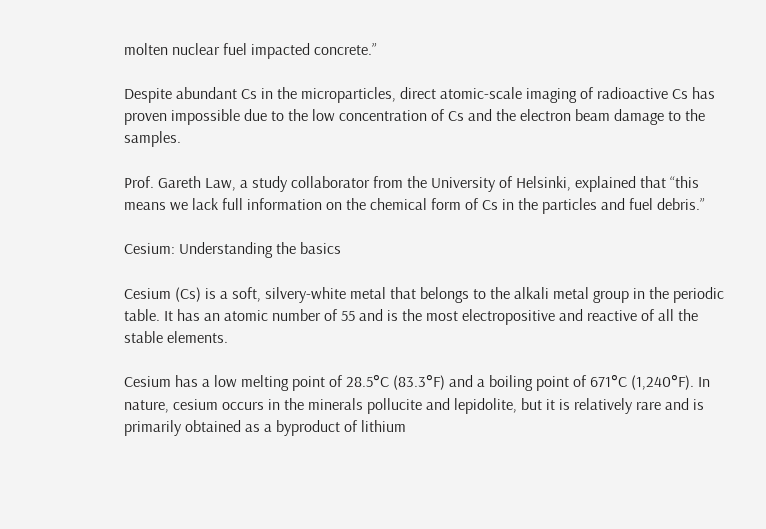molten nuclear fuel impacted concrete.”

Despite abundant Cs in the microparticles, direct atomic-scale imaging of radioactive Cs has proven impossible due to the low concentration of Cs and the electron beam damage to the samples.

Prof. Gareth Law, a study collaborator from the University of Helsinki, explained that “this means we lack full information on the chemical form of Cs in the particles and fuel debris.”

Cesium: Understanding the basics

Cesium (Cs) is a soft, silvery-white metal that belongs to the alkali metal group in the periodic table. It has an atomic number of 55 and is the most electropositive and reactive of all the stable elements.

Cesium has a low melting point of 28.5°C (83.3°F) and a boiling point of 671°C (1,240°F). In nature, cesium occurs in the minerals pollucite and lepidolite, but it is relatively rare and is primarily obtained as a byproduct of lithium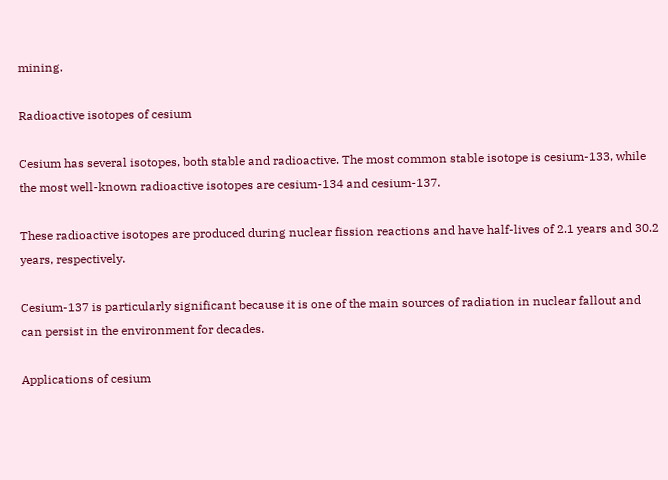mining.

Radioactive isotopes of cesium

Cesium has several isotopes, both stable and radioactive. The most common stable isotope is cesium-133, while the most well-known radioactive isotopes are cesium-134 and cesium-137.

These radioactive isotopes are produced during nuclear fission reactions and have half-lives of 2.1 years and 30.2 years, respectively.

Cesium-137 is particularly significant because it is one of the main sources of radiation in nuclear fallout and can persist in the environment for decades.

Applications of cesium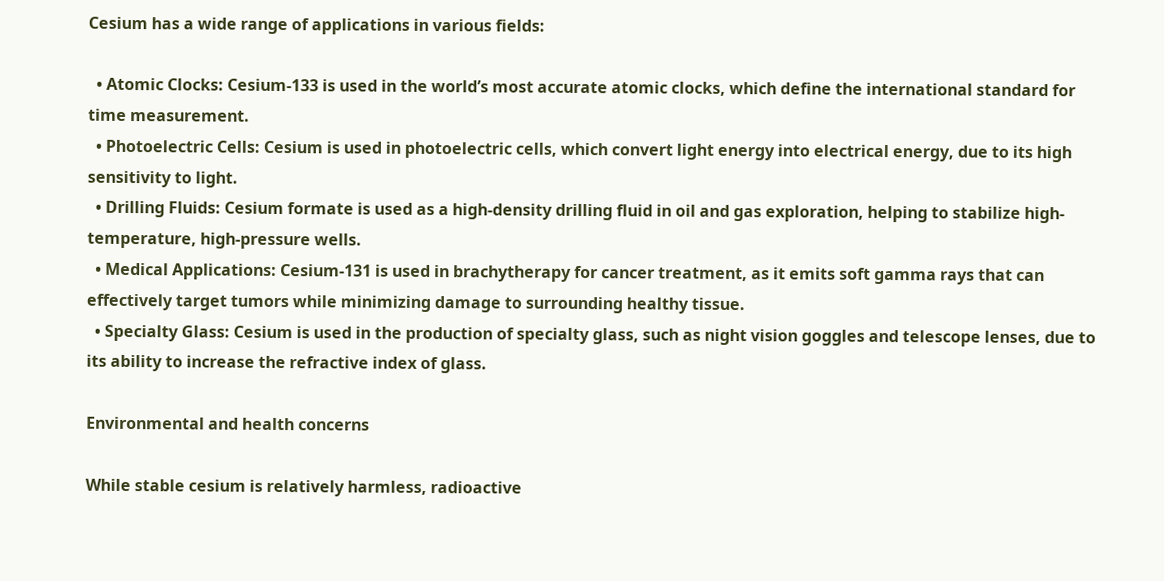Cesium has a wide range of applications in various fields:

  • Atomic Clocks: Cesium-133 is used in the world’s most accurate atomic clocks, which define the international standard for time measurement.
  • Photoelectric Cells: Cesium is used in photoelectric cells, which convert light energy into electrical energy, due to its high sensitivity to light.
  • Drilling Fluids: Cesium formate is used as a high-density drilling fluid in oil and gas exploration, helping to stabilize high-temperature, high-pressure wells.
  • Medical Applications: Cesium-131 is used in brachytherapy for cancer treatment, as it emits soft gamma rays that can effectively target tumors while minimizing damage to surrounding healthy tissue.
  • Specialty Glass: Cesium is used in the production of specialty glass, such as night vision goggles and telescope lenses, due to its ability to increase the refractive index of glass.

Environmental and health concerns

While stable cesium is relatively harmless, radioactive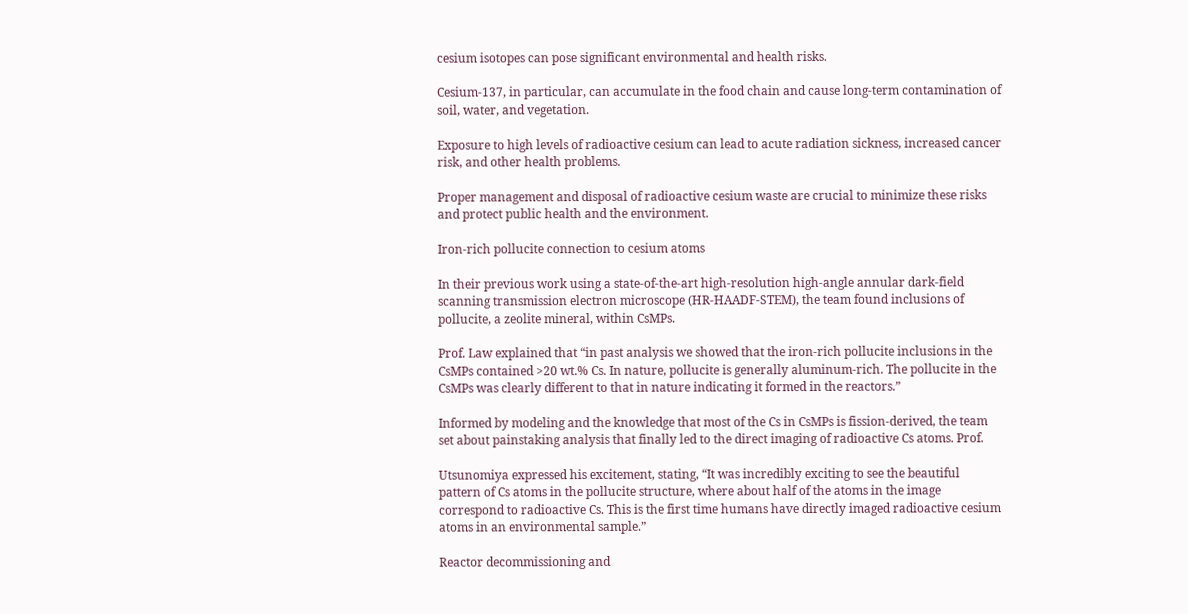cesium isotopes can pose significant environmental and health risks.

Cesium-137, in particular, can accumulate in the food chain and cause long-term contamination of soil, water, and vegetation.

Exposure to high levels of radioactive cesium can lead to acute radiation sickness, increased cancer risk, and other health problems.

Proper management and disposal of radioactive cesium waste are crucial to minimize these risks and protect public health and the environment.

Iron-rich pollucite connection to cesium atoms

In their previous work using a state-of-the-art high-resolution high-angle annular dark-field scanning transmission electron microscope (HR-HAADF-STEM), the team found inclusions of pollucite, a zeolite mineral, within CsMPs.

Prof. Law explained that “in past analysis we showed that the iron-rich pollucite inclusions in the CsMPs contained >20 wt.% Cs. In nature, pollucite is generally aluminum-rich. The pollucite in the CsMPs was clearly different to that in nature indicating it formed in the reactors.”

Informed by modeling and the knowledge that most of the Cs in CsMPs is fission-derived, the team set about painstaking analysis that finally led to the direct imaging of radioactive Cs atoms. Prof.

Utsunomiya expressed his excitement, stating, “It was incredibly exciting to see the beautiful pattern of Cs atoms in the pollucite structure, where about half of the atoms in the image correspond to radioactive Cs. This is the first time humans have directly imaged radioactive cesium atoms in an environmental sample.”

Reactor decommissioning and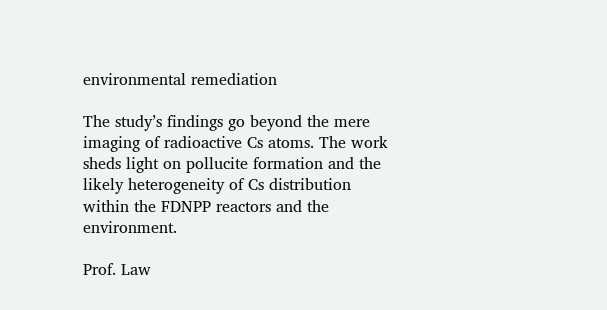environmental remediation

The study’s findings go beyond the mere imaging of radioactive Cs atoms. The work sheds light on pollucite formation and the likely heterogeneity of Cs distribution within the FDNPP reactors and the environment.

Prof. Law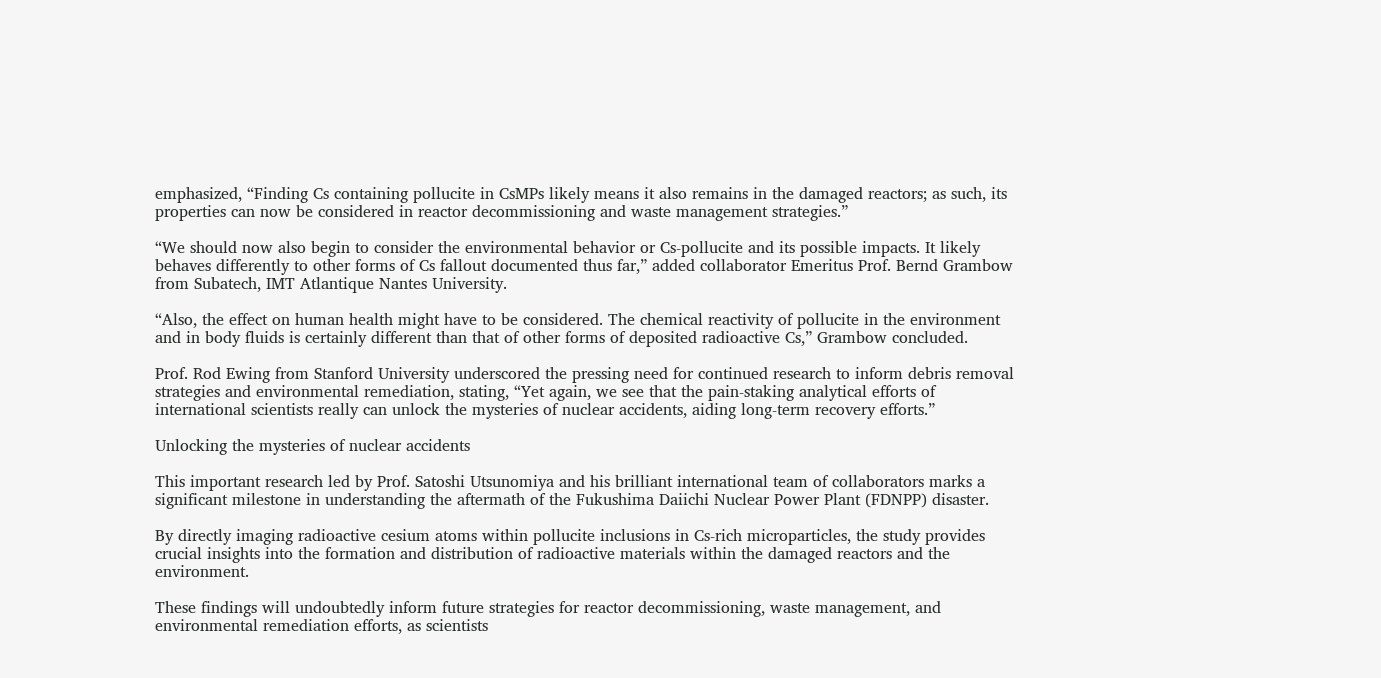emphasized, “Finding Cs containing pollucite in CsMPs likely means it also remains in the damaged reactors; as such, its properties can now be considered in reactor decommissioning and waste management strategies.”

“We should now also begin to consider the environmental behavior or Cs-pollucite and its possible impacts. It likely behaves differently to other forms of Cs fallout documented thus far,” added collaborator Emeritus Prof. Bernd Grambow from Subatech, IMT Atlantique Nantes University.

“Also, the effect on human health might have to be considered. The chemical reactivity of pollucite in the environment and in body fluids is certainly different than that of other forms of deposited radioactive Cs,” Grambow concluded.

Prof. Rod Ewing from Stanford University underscored the pressing need for continued research to inform debris removal strategies and environmental remediation, stating, “Yet again, we see that the pain-staking analytical efforts of international scientists really can unlock the mysteries of nuclear accidents, aiding long-term recovery efforts.”

Unlocking the mysteries of nuclear accidents

This important research led by Prof. Satoshi Utsunomiya and his brilliant international team of collaborators marks a significant milestone in understanding the aftermath of the Fukushima Daiichi Nuclear Power Plant (FDNPP) disaster.

By directly imaging radioactive cesium atoms within pollucite inclusions in Cs-rich microparticles, the study provides crucial insights into the formation and distribution of radioactive materials within the damaged reactors and the environment.

These findings will undoubtedly inform future strategies for reactor decommissioning, waste management, and environmental remediation efforts, as scientists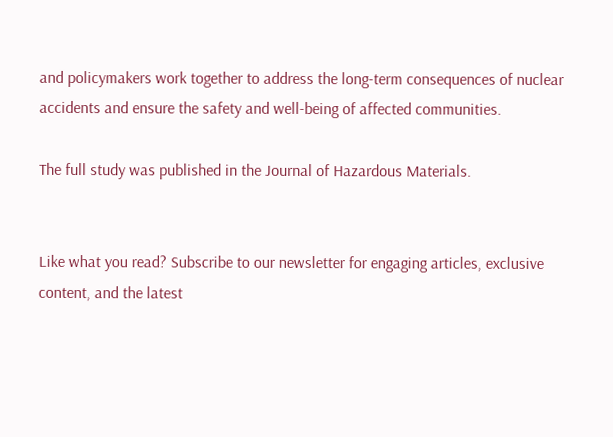and policymakers work together to address the long-term consequences of nuclear accidents and ensure the safety and well-being of affected communities.

The full study was published in the Journal of Hazardous Materials.


Like what you read? Subscribe to our newsletter for engaging articles, exclusive content, and the latest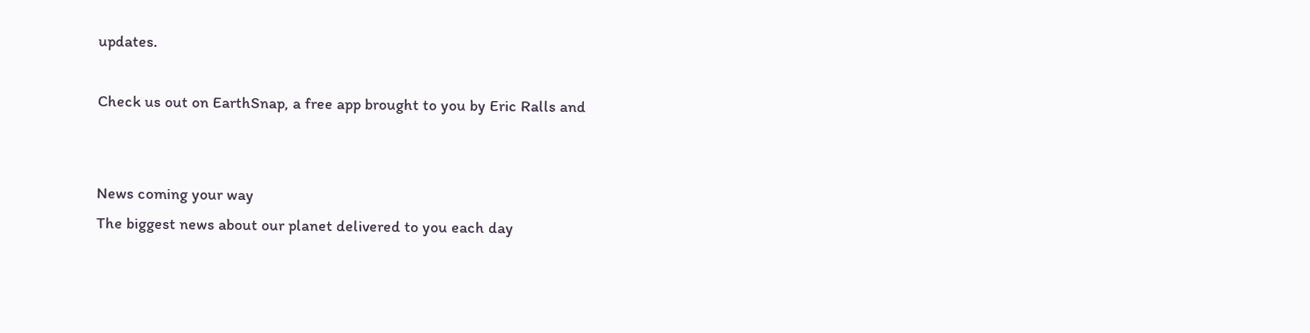updates.

Check us out on EarthSnap, a free app brought to you by Eric Ralls and


News coming your way
The biggest news about our planet delivered to you each day